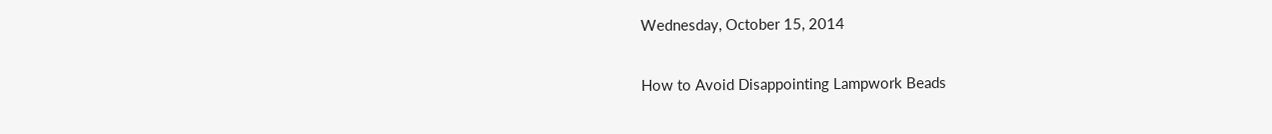Wednesday, October 15, 2014

How to Avoid Disappointing Lampwork Beads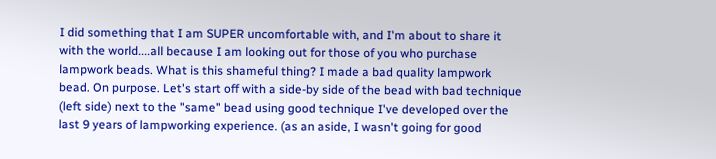I did something that I am SUPER uncomfortable with, and I'm about to share it with the world....all because I am looking out for those of you who purchase lampwork beads. What is this shameful thing? I made a bad quality lampwork bead. On purpose. Let's start off with a side-by side of the bead with bad technique (left side) next to the "same" bead using good technique I've developed over the last 9 years of lampworking experience. (as an aside, I wasn't going for good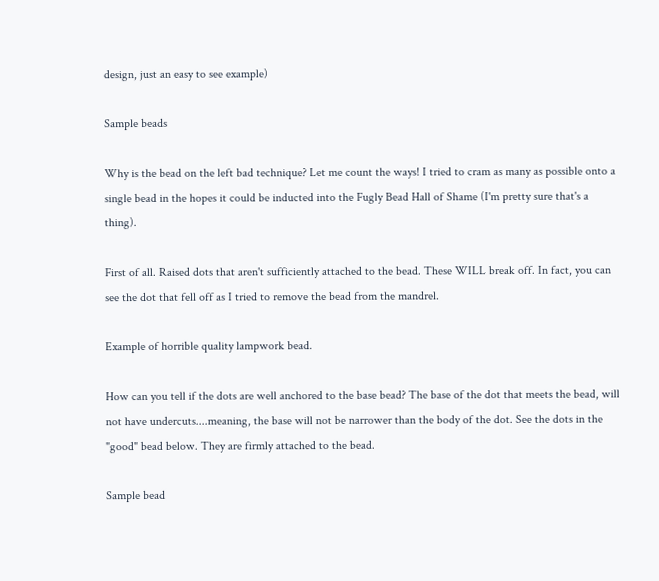design, just an easy to see example)

Sample beads

Why is the bead on the left bad technique? Let me count the ways! I tried to cram as many as possible onto a single bead in the hopes it could be inducted into the Fugly Bead Hall of Shame (I'm pretty sure that's a thing).

First of all. Raised dots that aren't sufficiently attached to the bead. These WILL break off. In fact, you can see the dot that fell off as I tried to remove the bead from the mandrel.

Example of horrible quality lampwork bead.

How can you tell if the dots are well anchored to the base bead? The base of the dot that meets the bead, will not have undercuts....meaning, the base will not be narrower than the body of the dot. See the dots in the "good" bead below. They are firmly attached to the bead.

Sample bead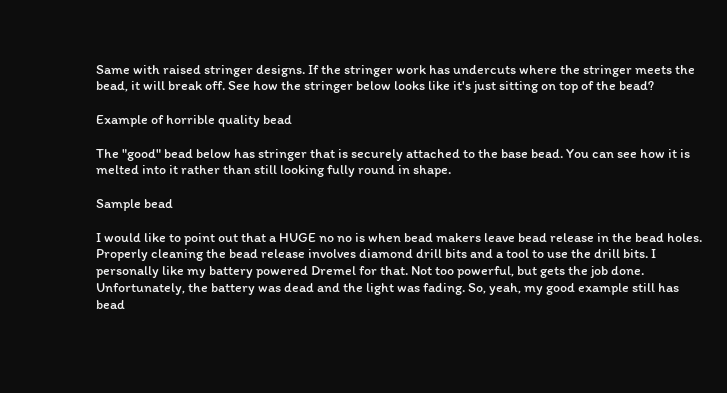Same with raised stringer designs. If the stringer work has undercuts where the stringer meets the bead, it will break off. See how the stringer below looks like it's just sitting on top of the bead?

Example of horrible quality bead

The "good" bead below has stringer that is securely attached to the base bead. You can see how it is melted into it rather than still looking fully round in shape.

Sample bead

I would like to point out that a HUGE no no is when bead makers leave bead release in the bead holes. Properly cleaning the bead release involves diamond drill bits and a tool to use the drill bits. I personally like my battery powered Dremel for that. Not too powerful, but gets the job done. Unfortunately, the battery was dead and the light was fading. So, yeah, my good example still has bead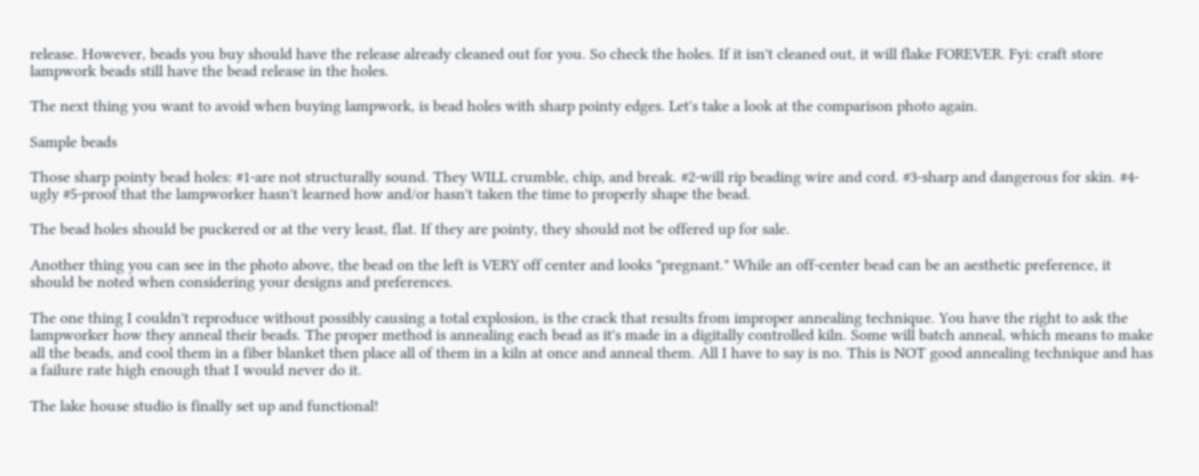release. However, beads you buy should have the release already cleaned out for you. So check the holes. If it isn't cleaned out, it will flake FOREVER. Fyi: craft store lampwork beads still have the bead release in the holes.

The next thing you want to avoid when buying lampwork, is bead holes with sharp pointy edges. Let's take a look at the comparison photo again.

Sample beads

Those sharp pointy bead holes: #1-are not structurally sound. They WILL crumble, chip, and break. #2-will rip beading wire and cord. #3-sharp and dangerous for skin. #4-ugly #5-proof that the lampworker hasn't learned how and/or hasn't taken the time to properly shape the bead.

The bead holes should be puckered or at the very least, flat. If they are pointy, they should not be offered up for sale.

Another thing you can see in the photo above, the bead on the left is VERY off center and looks "pregnant." While an off-center bead can be an aesthetic preference, it should be noted when considering your designs and preferences.

The one thing I couldn't reproduce without possibly causing a total explosion, is the crack that results from improper annealing technique. You have the right to ask the lampworker how they anneal their beads. The proper method is annealing each bead as it's made in a digitally controlled kiln. Some will batch anneal, which means to make all the beads, and cool them in a fiber blanket then place all of them in a kiln at once and anneal them. All I have to say is no. This is NOT good annealing technique and has a failure rate high enough that I would never do it.

The lake house studio is finally set up and functional!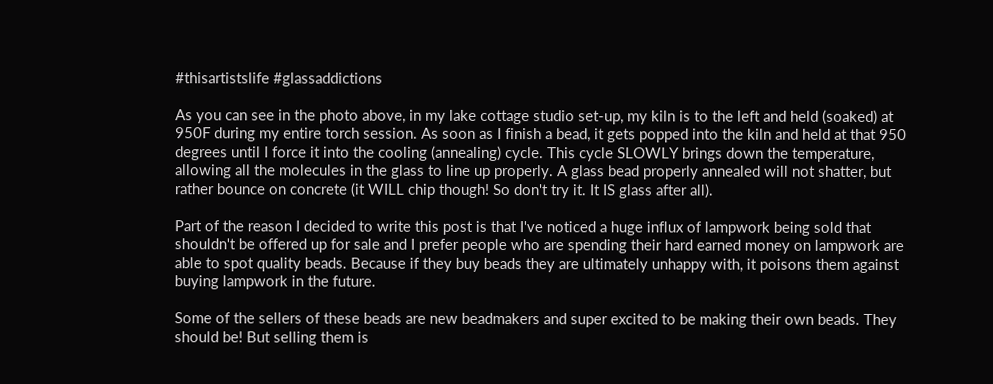#thisartistslife #glassaddictions

As you can see in the photo above, in my lake cottage studio set-up, my kiln is to the left and held (soaked) at 950F during my entire torch session. As soon as I finish a bead, it gets popped into the kiln and held at that 950 degrees until I force it into the cooling (annealing) cycle. This cycle SLOWLY brings down the temperature, allowing all the molecules in the glass to line up properly. A glass bead properly annealed will not shatter, but rather bounce on concrete (it WILL chip though! So don't try it. It IS glass after all).

Part of the reason I decided to write this post is that I've noticed a huge influx of lampwork being sold that shouldn't be offered up for sale and I prefer people who are spending their hard earned money on lampwork are able to spot quality beads. Because if they buy beads they are ultimately unhappy with, it poisons them against buying lampwork in the future.

Some of the sellers of these beads are new beadmakers and super excited to be making their own beads. They should be! But selling them is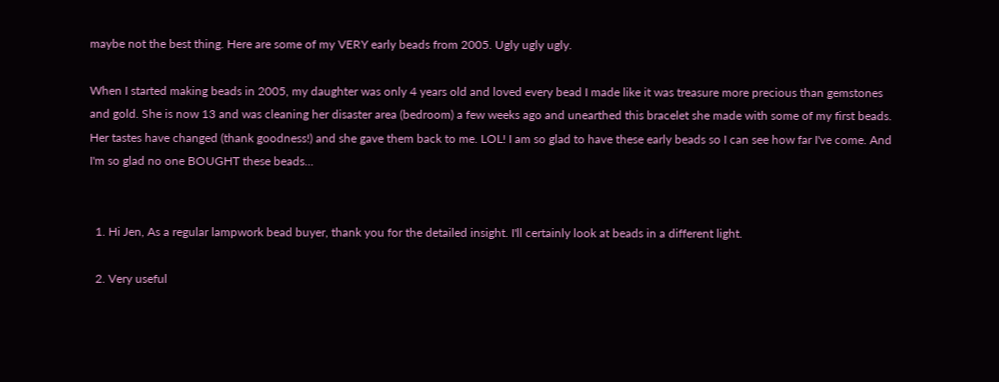maybe not the best thing. Here are some of my VERY early beads from 2005. Ugly ugly ugly.

When I started making beads in 2005, my daughter was only 4 years old and loved every bead I made like it was treasure more precious than gemstones and gold. She is now 13 and was cleaning her disaster area (bedroom) a few weeks ago and unearthed this bracelet she made with some of my first beads. Her tastes have changed (thank goodness!) and she gave them back to me. LOL! I am so glad to have these early beads so I can see how far I've come. And I'm so glad no one BOUGHT these beads...


  1. Hi Jen, As a regular lampwork bead buyer, thank you for the detailed insight. I'll certainly look at beads in a different light.

  2. Very useful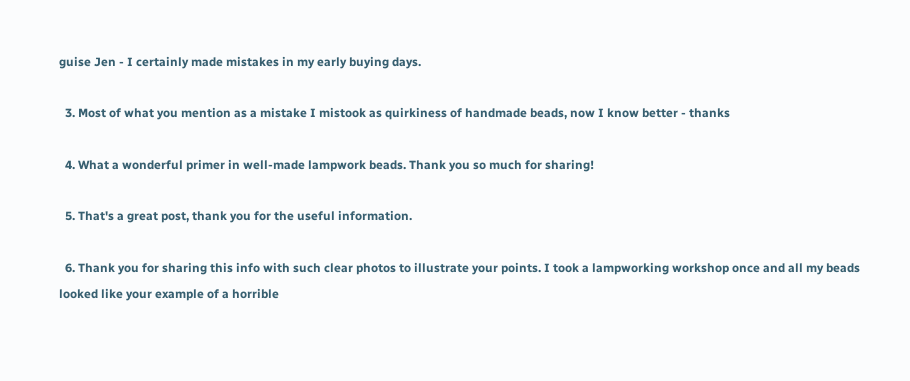guise Jen - I certainly made mistakes in my early buying days.

  3. Most of what you mention as a mistake I mistook as quirkiness of handmade beads, now I know better - thanks

  4. What a wonderful primer in well-made lampwork beads. Thank you so much for sharing!

  5. That's a great post, thank you for the useful information.

  6. Thank you for sharing this info with such clear photos to illustrate your points. I took a lampworking workshop once and all my beads looked like your example of a horrible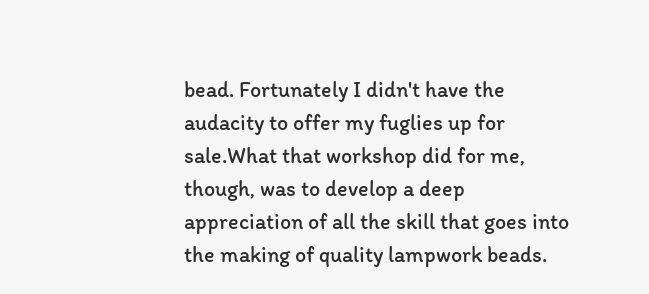bead. Fortunately I didn't have the audacity to offer my fuglies up for sale.What that workshop did for me, though, was to develop a deep appreciation of all the skill that goes into the making of quality lampwork beads.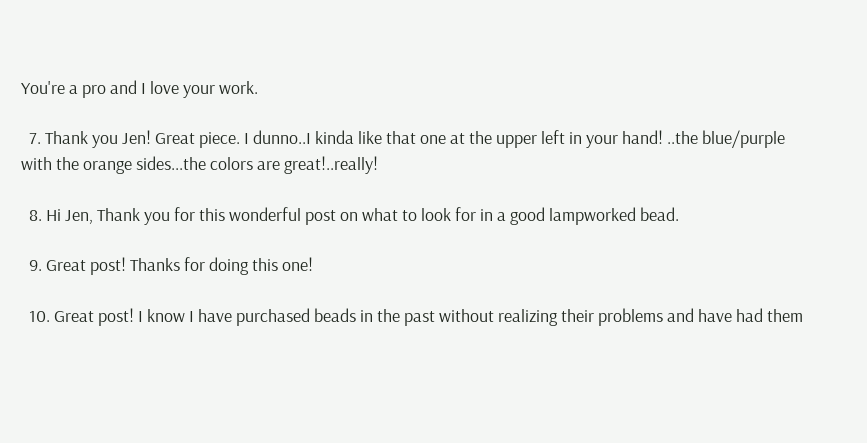You're a pro and I love your work.

  7. Thank you Jen! Great piece. I dunno..I kinda like that one at the upper left in your hand! ..the blue/purple with the orange sides...the colors are great!..really!

  8. Hi Jen, Thank you for this wonderful post on what to look for in a good lampworked bead.

  9. Great post! Thanks for doing this one!

  10. Great post! I know I have purchased beads in the past without realizing their problems and have had them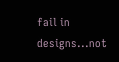fail in designs...not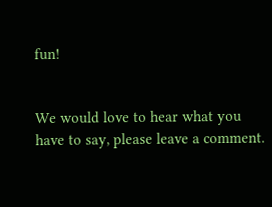fun!


We would love to hear what you have to say, please leave a comment.